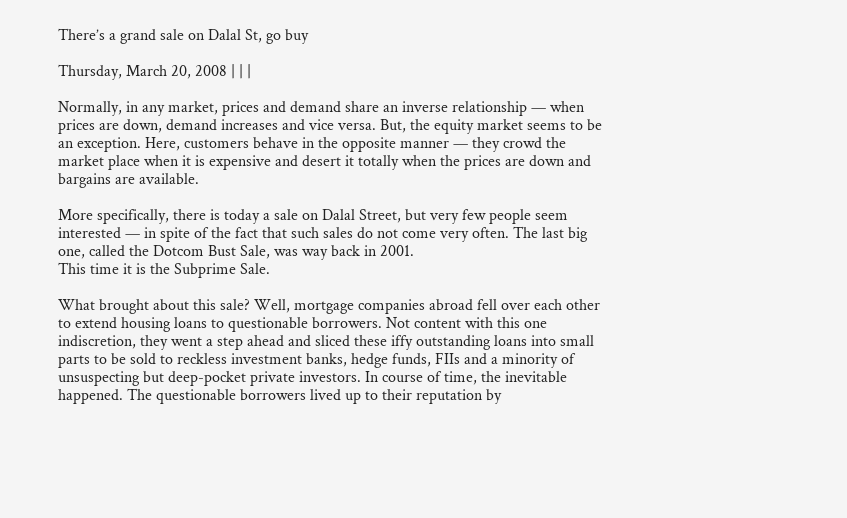There’s a grand sale on Dalal St, go buy

Thursday, March 20, 2008 | | |

Normally, in any market, prices and demand share an inverse relationship — when prices are down, demand increases and vice versa. But, the equity market seems to be an exception. Here, customers behave in the opposite manner — they crowd the market place when it is expensive and desert it totally when the prices are down and bargains are available.

More specifically, there is today a sale on Dalal Street, but very few people seem interested — in spite of the fact that such sales do not come very often. The last big one, called the Dotcom Bust Sale, was way back in 2001.
This time it is the Subprime Sale.

What brought about this sale? Well, mortgage companies abroad fell over each other to extend housing loans to questionable borrowers. Not content with this one indiscretion, they went a step ahead and sliced these iffy outstanding loans into small parts to be sold to reckless investment banks, hedge funds, FIIs and a minority of unsuspecting but deep-pocket private investors. In course of time, the inevitable happened. The questionable borrowers lived up to their reputation by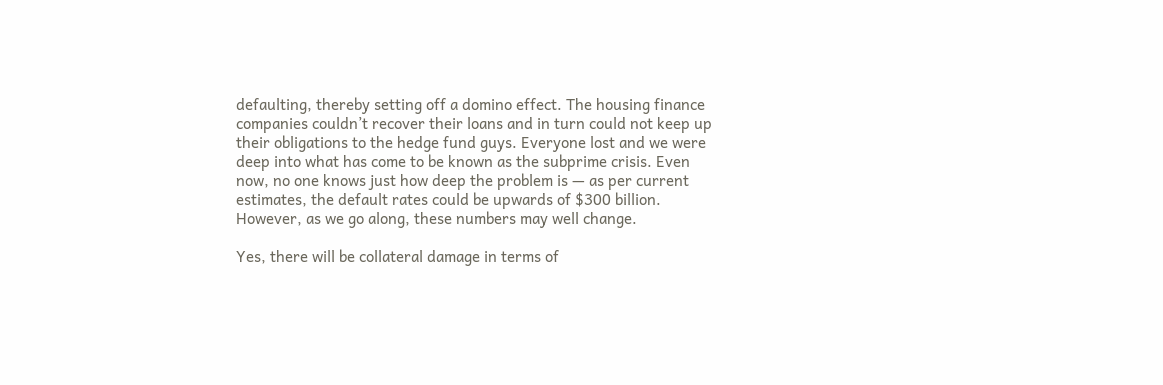defaulting, thereby setting off a domino effect. The housing finance companies couldn’t recover their loans and in turn could not keep up their obligations to the hedge fund guys. Everyone lost and we were deep into what has come to be known as the subprime crisis. Even now, no one knows just how deep the problem is — as per current estimates, the default rates could be upwards of $300 billion. However, as we go along, these numbers may well change.

Yes, there will be collateral damage in terms of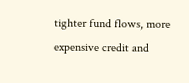tighter fund flows, more expensive credit and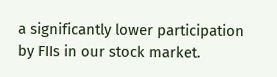a significantly lower participation by FIIs in our stock market.